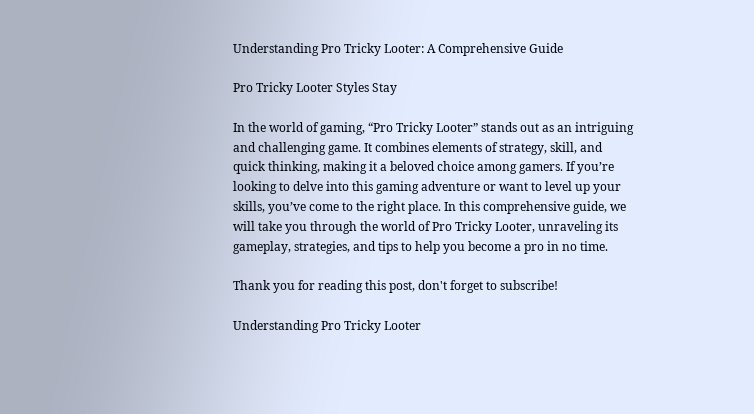Understanding Pro Tricky Looter: A Comprehensive Guide

Pro Tricky Looter Styles Stay

In the world of gaming, “Pro Tricky Looter” stands out as an intriguing and challenging game. It combines elements of strategy, skill, and quick thinking, making it a beloved choice among gamers. If you’re looking to delve into this gaming adventure or want to level up your skills, you’ve come to the right place. In this comprehensive guide, we will take you through the world of Pro Tricky Looter, unraveling its gameplay, strategies, and tips to help you become a pro in no time.

Thank you for reading this post, don't forget to subscribe!

Understanding Pro Tricky Looter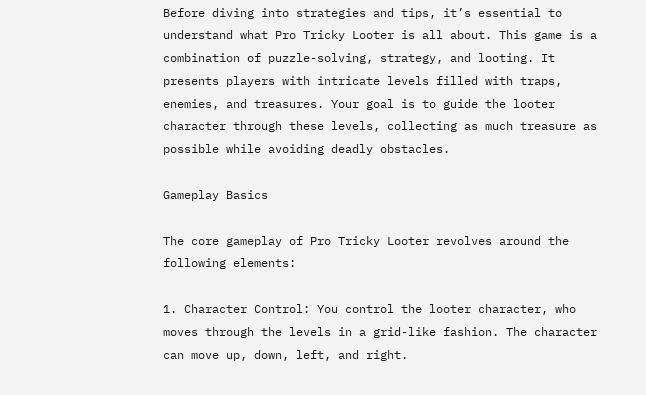Before diving into strategies and tips, it’s essential to understand what Pro Tricky Looter is all about. This game is a combination of puzzle-solving, strategy, and looting. It presents players with intricate levels filled with traps, enemies, and treasures. Your goal is to guide the looter character through these levels, collecting as much treasure as possible while avoiding deadly obstacles.

Gameplay Basics

The core gameplay of Pro Tricky Looter revolves around the following elements:

1. Character Control: You control the looter character, who moves through the levels in a grid-like fashion. The character can move up, down, left, and right.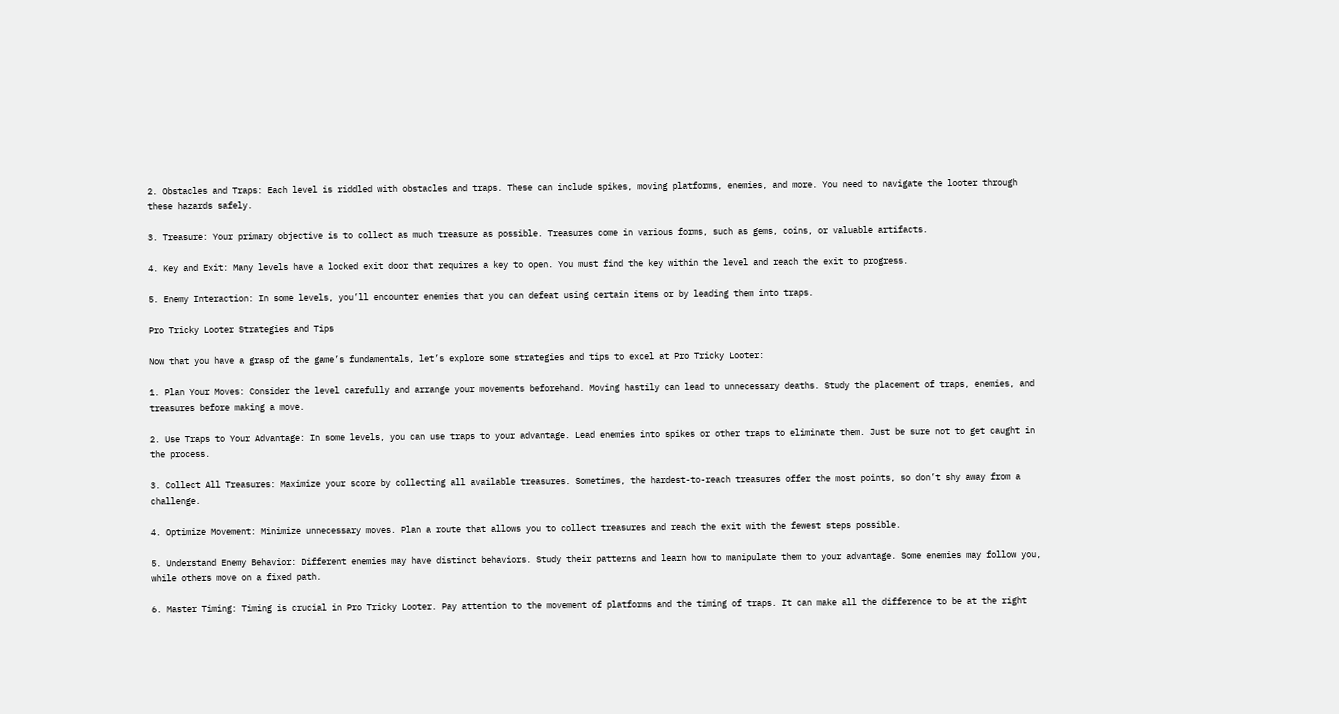2. Obstacles and Traps: Each level is riddled with obstacles and traps. These can include spikes, moving platforms, enemies, and more. You need to navigate the looter through these hazards safely.

3. Treasure: Your primary objective is to collect as much treasure as possible. Treasures come in various forms, such as gems, coins, or valuable artifacts.

4. Key and Exit: Many levels have a locked exit door that requires a key to open. You must find the key within the level and reach the exit to progress.

5. Enemy Interaction: In some levels, you’ll encounter enemies that you can defeat using certain items or by leading them into traps.

Pro Tricky Looter Strategies and Tips

Now that you have a grasp of the game’s fundamentals, let’s explore some strategies and tips to excel at Pro Tricky Looter:

1. Plan Your Moves: Consider the level carefully and arrange your movements beforehand. Moving hastily can lead to unnecessary deaths. Study the placement of traps, enemies, and treasures before making a move.

2. Use Traps to Your Advantage: In some levels, you can use traps to your advantage. Lead enemies into spikes or other traps to eliminate them. Just be sure not to get caught in the process.

3. Collect All Treasures: Maximize your score by collecting all available treasures. Sometimes, the hardest-to-reach treasures offer the most points, so don’t shy away from a challenge.

4. Optimize Movement: Minimize unnecessary moves. Plan a route that allows you to collect treasures and reach the exit with the fewest steps possible.

5. Understand Enemy Behavior: Different enemies may have distinct behaviors. Study their patterns and learn how to manipulate them to your advantage. Some enemies may follow you, while others move on a fixed path.

6. Master Timing: Timing is crucial in Pro Tricky Looter. Pay attention to the movement of platforms and the timing of traps. It can make all the difference to be at the right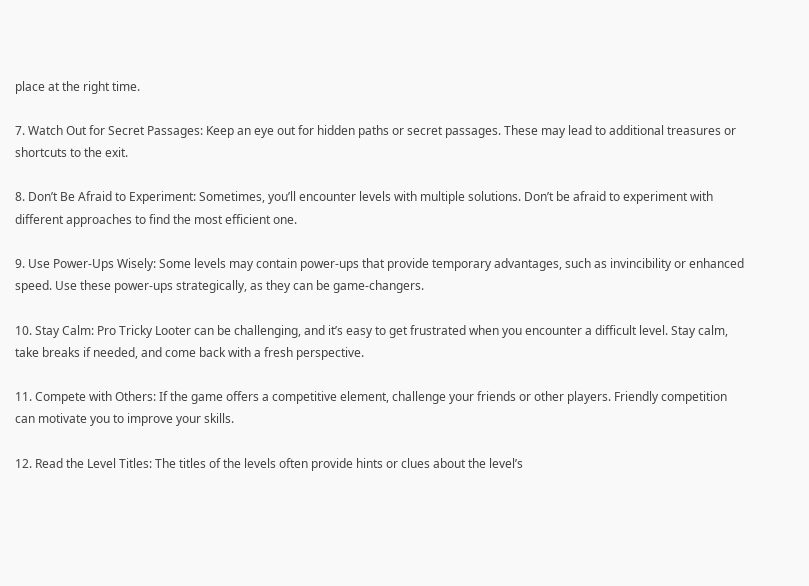place at the right time.

7. Watch Out for Secret Passages: Keep an eye out for hidden paths or secret passages. These may lead to additional treasures or shortcuts to the exit.

8. Don’t Be Afraid to Experiment: Sometimes, you’ll encounter levels with multiple solutions. Don’t be afraid to experiment with different approaches to find the most efficient one.

9. Use Power-Ups Wisely: Some levels may contain power-ups that provide temporary advantages, such as invincibility or enhanced speed. Use these power-ups strategically, as they can be game-changers.

10. Stay Calm: Pro Tricky Looter can be challenging, and it’s easy to get frustrated when you encounter a difficult level. Stay calm, take breaks if needed, and come back with a fresh perspective.

11. Compete with Others: If the game offers a competitive element, challenge your friends or other players. Friendly competition can motivate you to improve your skills.

12. Read the Level Titles: The titles of the levels often provide hints or clues about the level’s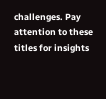challenges. Pay attention to these titles for insights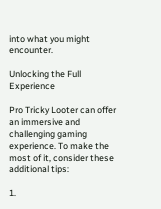into what you might encounter.

Unlocking the Full Experience

Pro Tricky Looter can offer an immersive and challenging gaming experience. To make the most of it, consider these additional tips:

1.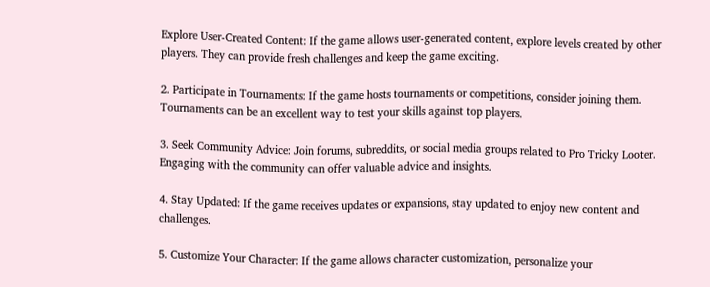Explore User-Created Content: If the game allows user-generated content, explore levels created by other players. They can provide fresh challenges and keep the game exciting.

2. Participate in Tournaments: If the game hosts tournaments or competitions, consider joining them. Tournaments can be an excellent way to test your skills against top players.

3. Seek Community Advice: Join forums, subreddits, or social media groups related to Pro Tricky Looter. Engaging with the community can offer valuable advice and insights.

4. Stay Updated: If the game receives updates or expansions, stay updated to enjoy new content and challenges.

5. Customize Your Character: If the game allows character customization, personalize your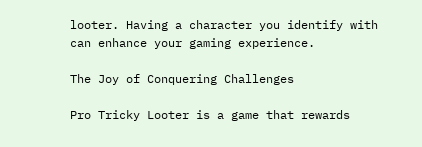looter. Having a character you identify with can enhance your gaming experience.

The Joy of Conquering Challenges

Pro Tricky Looter is a game that rewards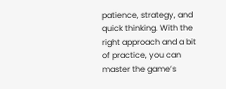patience, strategy, and quick thinking. With the right approach and a bit of practice, you can master the game’s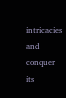intricacies and conquer its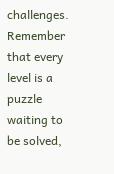challenges. Remember that every level is a puzzle waiting to be solved,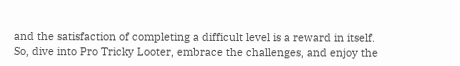and the satisfaction of completing a difficult level is a reward in itself. So, dive into Pro Tricky Looter, embrace the challenges, and enjoy the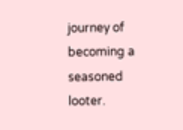journey of becoming a seasoned looter.